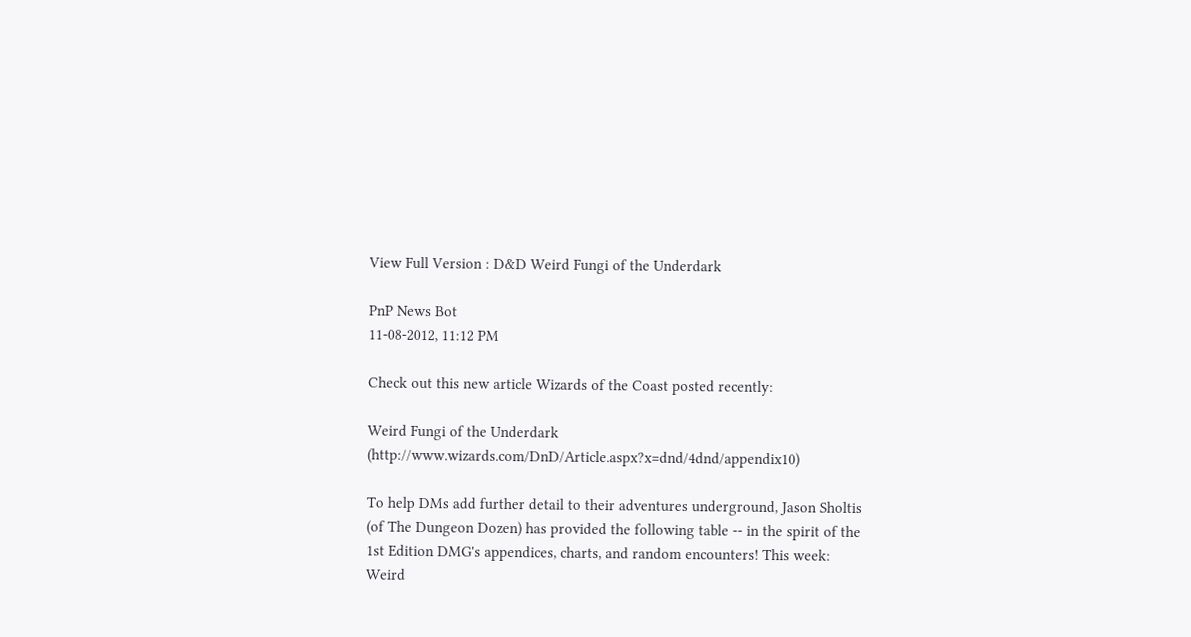View Full Version : D&D Weird Fungi of the Underdark

PnP News Bot
11-08-2012, 11:12 PM

Check out this new article Wizards of the Coast posted recently:

Weird Fungi of the Underdark (http://www.wizards.com/DnD/Article.aspx?x=dnd/4dnd/appendix10)

To help DMs add further detail to their adventures underground, Jason Sholtis (of The Dungeon Dozen) has provided the following table -- in the spirit of the 1st Edition DMG's appendices, charts, and random encounters! This week: Weird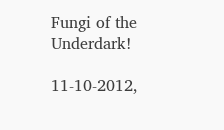Fungi of the Underdark!

11-10-2012,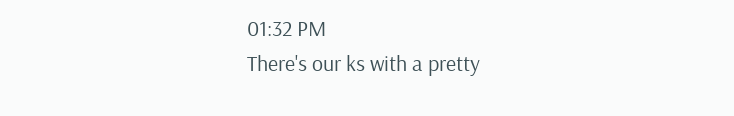01:32 PM
There's our ks with a pretty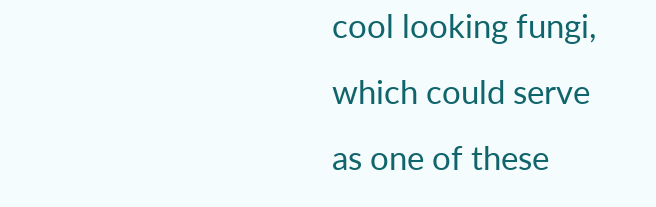cool looking fungi, which could serve as one of these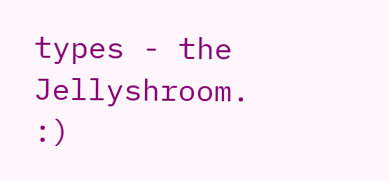types - the Jellyshroom. :)